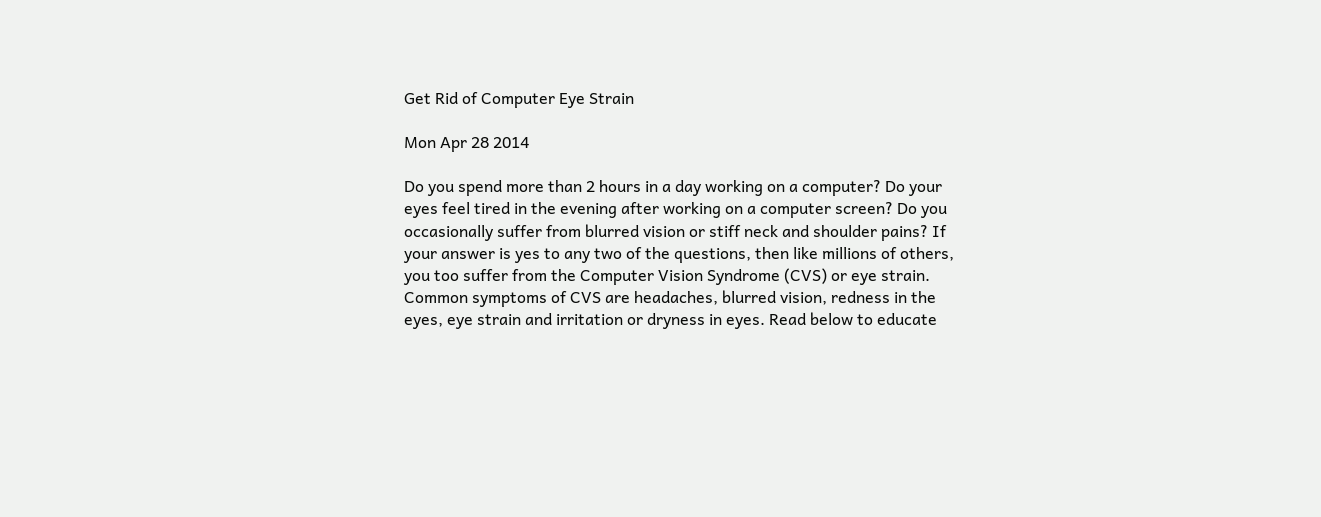Get Rid of Computer Eye Strain

Mon Apr 28 2014

Do you spend more than 2 hours in a day working on a computer? Do your eyes feel tired in the evening after working on a computer screen? Do you occasionally suffer from blurred vision or stiff neck and shoulder pains? If your answer is yes to any two of the questions, then like millions of others, you too suffer from the Computer Vision Syndrome (CVS) or eye strain. Common symptoms of CVS are headaches, blurred vision, redness in the eyes, eye strain and irritation or dryness in eyes. Read below to educate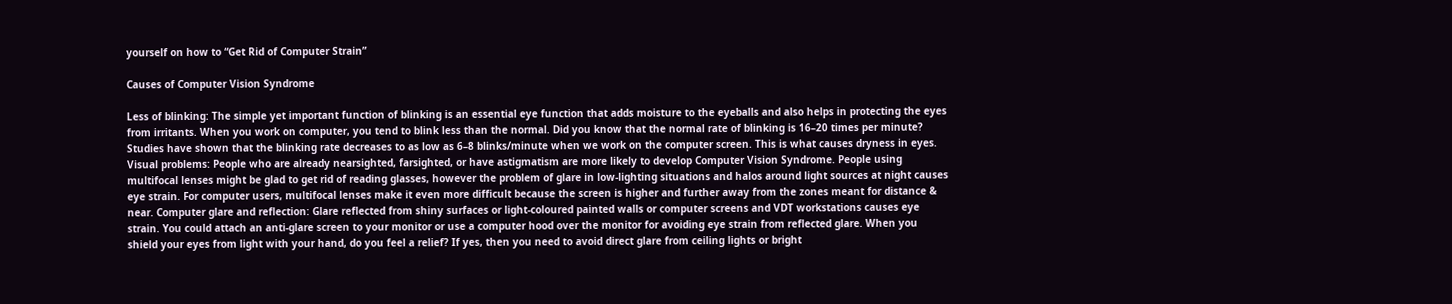yourself on how to “Get Rid of Computer Strain”

Causes of Computer Vision Syndrome

Less of blinking: The simple yet important function of blinking is an essential eye function that adds moisture to the eyeballs and also helps in protecting the eyes from irritants. When you work on computer, you tend to blink less than the normal. Did you know that the normal rate of blinking is 16–20 times per minute? Studies have shown that the blinking rate decreases to as low as 6–8 blinks/minute when we work on the computer screen. This is what causes dryness in eyes. Visual problems: People who are already nearsighted, farsighted, or have astigmatism are more likely to develop Computer Vision Syndrome. People using multifocal lenses might be glad to get rid of reading glasses, however the problem of glare in low-lighting situations and halos around light sources at night causes eye strain. For computer users, multifocal lenses make it even more difficult because the screen is higher and further away from the zones meant for distance & near. Computer glare and reflection: Glare reflected from shiny surfaces or light-coloured painted walls or computer screens and VDT workstations causes eye strain. You could attach an anti-glare screen to your monitor or use a computer hood over the monitor for avoiding eye strain from reflected glare. When you shield your eyes from light with your hand, do you feel a relief? If yes, then you need to avoid direct glare from ceiling lights or bright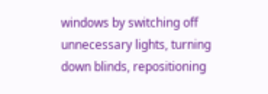windows by switching off unnecessary lights, turning down blinds, repositioning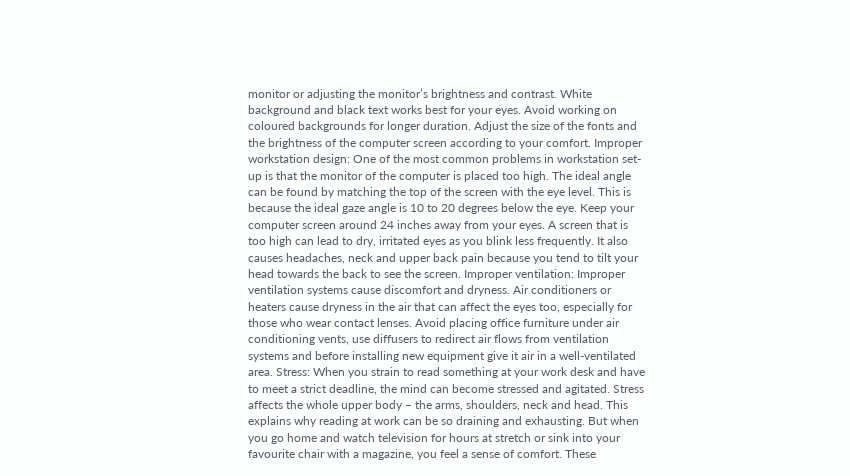monitor or adjusting the monitor’s brightness and contrast. White background and black text works best for your eyes. Avoid working on coloured backgrounds for longer duration. Adjust the size of the fonts and the brightness of the computer screen according to your comfort. Improper workstation design: One of the most common problems in workstation set-up is that the monitor of the computer is placed too high. The ideal angle can be found by matching the top of the screen with the eye level. This is because the ideal gaze angle is 10 to 20 degrees below the eye. Keep your computer screen around 24 inches away from your eyes. A screen that is too high can lead to dry, irritated eyes as you blink less frequently. It also causes headaches, neck and upper back pain because you tend to tilt your head towards the back to see the screen. Improper ventilation: Improper ventilation systems cause discomfort and dryness. Air conditioners or heaters cause dryness in the air that can affect the eyes too, especially for those who wear contact lenses. Avoid placing office furniture under air conditioning vents, use diffusers to redirect air flows from ventilation systems and before installing new equipment give it air in a well-ventilated area. Stress: When you strain to read something at your work desk and have to meet a strict deadline, the mind can become stressed and agitated. Stress affects the whole upper body – the arms, shoulders, neck and head. This explains why reading at work can be so draining and exhausting. But when you go home and watch television for hours at stretch or sink into your favourite chair with a magazine, you feel a sense of comfort. These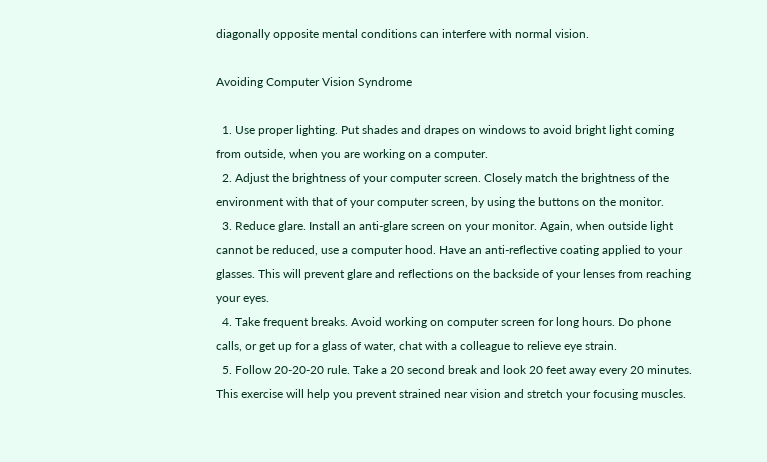diagonally opposite mental conditions can interfere with normal vision.

Avoiding Computer Vision Syndrome

  1. Use proper lighting. Put shades and drapes on windows to avoid bright light coming from outside, when you are working on a computer.
  2. Adjust the brightness of your computer screen. Closely match the brightness of the environment with that of your computer screen, by using the buttons on the monitor.
  3. Reduce glare. Install an anti-glare screen on your monitor. Again, when outside light cannot be reduced, use a computer hood. Have an anti-reflective coating applied to your glasses. This will prevent glare and reflections on the backside of your lenses from reaching your eyes.
  4. Take frequent breaks. Avoid working on computer screen for long hours. Do phone calls, or get up for a glass of water, chat with a colleague to relieve eye strain.
  5. Follow 20-20-20 rule. Take a 20 second break and look 20 feet away every 20 minutes. This exercise will help you prevent strained near vision and stretch your focusing muscles.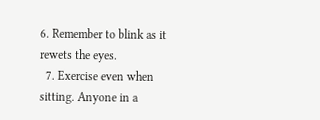6. Remember to blink as it rewets the eyes.
  7. Exercise even when sitting. Anyone in a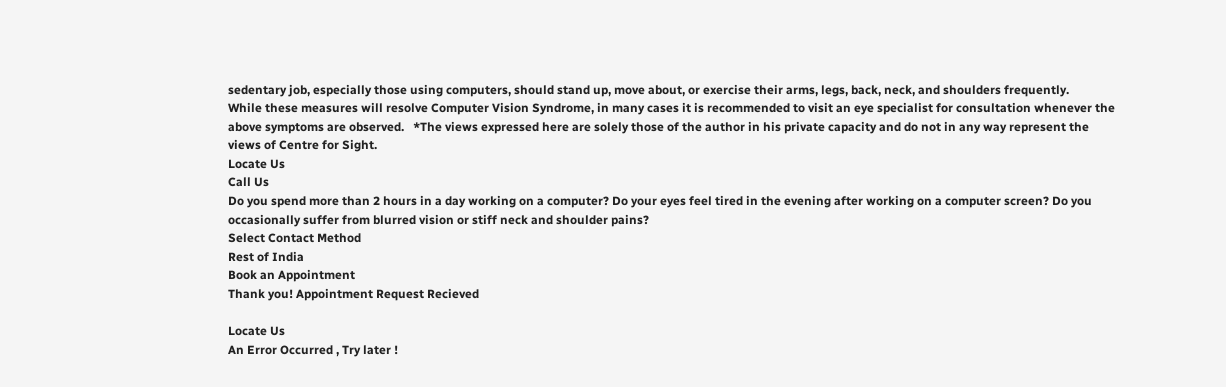sedentary job, especially those using computers, should stand up, move about, or exercise their arms, legs, back, neck, and shoulders frequently.
While these measures will resolve Computer Vision Syndrome, in many cases it is recommended to visit an eye specialist for consultation whenever the above symptoms are observed.   *The views expressed here are solely those of the author in his private capacity and do not in any way represent the views of Centre for Sight.
Locate Us
Call Us
Do you spend more than 2 hours in a day working on a computer? Do your eyes feel tired in the evening after working on a computer screen? Do you occasionally suffer from blurred vision or stiff neck and shoulder pains?
Select Contact Method
Rest of India
Book an Appointment
Thank you! Appointment Request Recieved

Locate Us
An Error Occurred , Try later !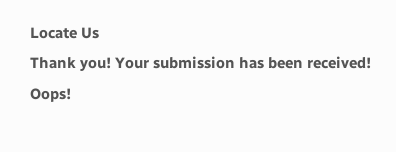Locate Us
Thank you! Your submission has been received!
Oops!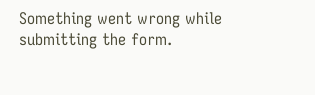Something went wrong while submitting the form.